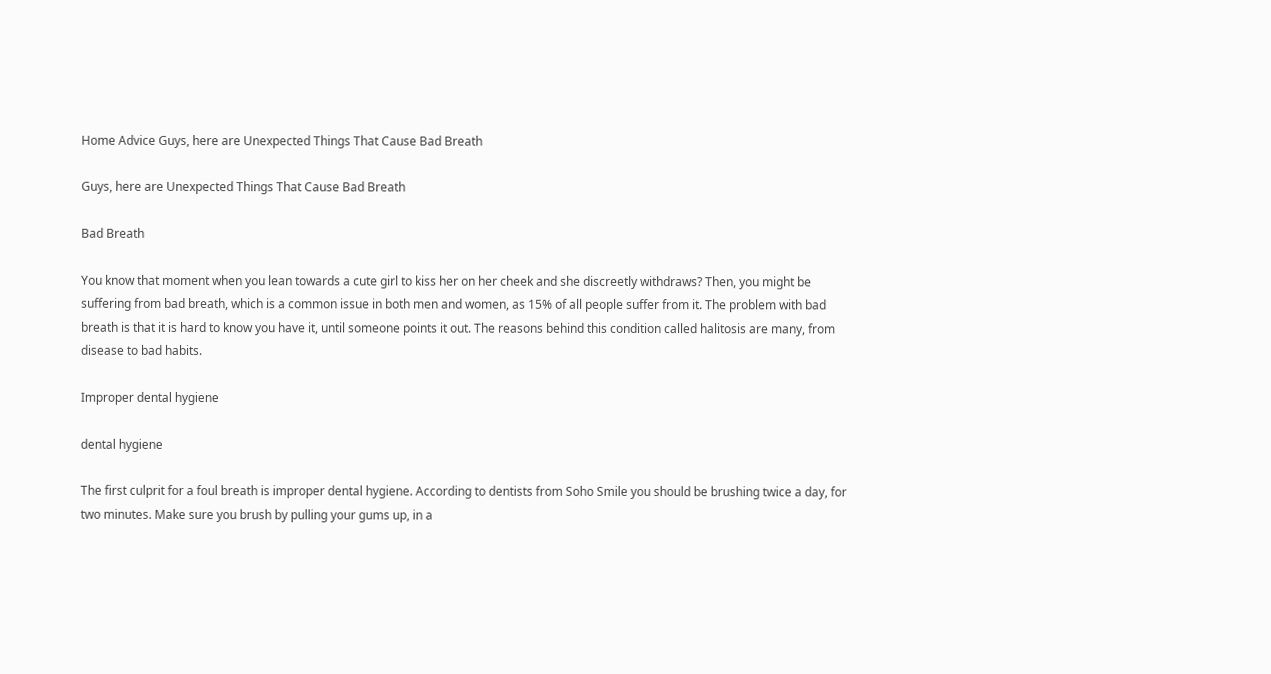Home Advice Guys, here are Unexpected Things That Cause Bad Breath

Guys, here are Unexpected Things That Cause Bad Breath

Bad Breath

You know that moment when you lean towards a cute girl to kiss her on her cheek and she discreetly withdraws? Then, you might be suffering from bad breath, which is a common issue in both men and women, as 15% of all people suffer from it. The problem with bad breath is that it is hard to know you have it, until someone points it out. The reasons behind this condition called halitosis are many, from disease to bad habits.

Improper dental hygiene

dental hygiene

The first culprit for a foul breath is improper dental hygiene. According to dentists from Soho Smile you should be brushing twice a day, for two minutes. Make sure you brush by pulling your gums up, in a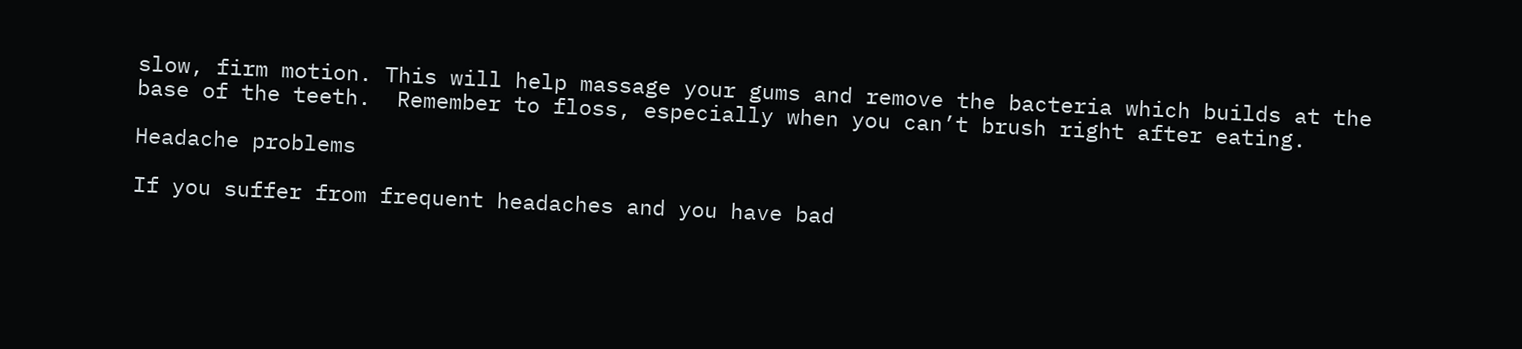slow, firm motion. This will help massage your gums and remove the bacteria which builds at the base of the teeth.  Remember to floss, especially when you can’t brush right after eating.

Headache problems

If you suffer from frequent headaches and you have bad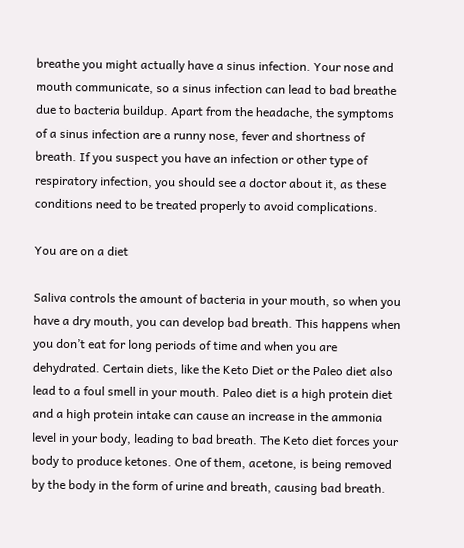breathe you might actually have a sinus infection. Your nose and mouth communicate, so a sinus infection can lead to bad breathe due to bacteria buildup. Apart from the headache, the symptoms of a sinus infection are a runny nose, fever and shortness of breath. If you suspect you have an infection or other type of respiratory infection, you should see a doctor about it, as these conditions need to be treated properly to avoid complications.

You are on a diet

Saliva controls the amount of bacteria in your mouth, so when you have a dry mouth, you can develop bad breath. This happens when you don’t eat for long periods of time and when you are dehydrated. Certain diets, like the Keto Diet or the Paleo diet also lead to a foul smell in your mouth. Paleo diet is a high protein diet and a high protein intake can cause an increase in the ammonia level in your body, leading to bad breath. The Keto diet forces your body to produce ketones. One of them, acetone, is being removed by the body in the form of urine and breath, causing bad breath.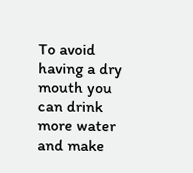To avoid having a dry mouth you can drink more water and make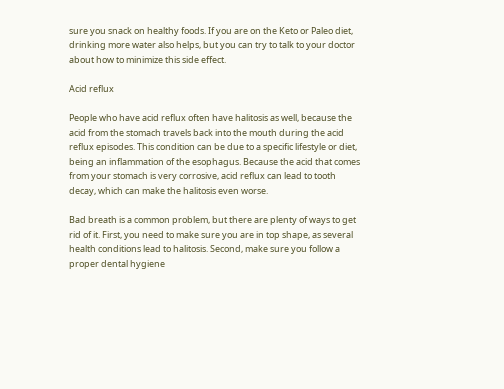sure you snack on healthy foods. If you are on the Keto or Paleo diet, drinking more water also helps, but you can try to talk to your doctor about how to minimize this side effect.

Acid reflux

People who have acid reflux often have halitosis as well, because the acid from the stomach travels back into the mouth during the acid reflux episodes. This condition can be due to a specific lifestyle or diet, being an inflammation of the esophagus. Because the acid that comes from your stomach is very corrosive, acid reflux can lead to tooth decay, which can make the halitosis even worse.

Bad breath is a common problem, but there are plenty of ways to get rid of it. First, you need to make sure you are in top shape, as several health conditions lead to halitosis. Second, make sure you follow a proper dental hygiene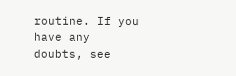routine. If you have any doubts, see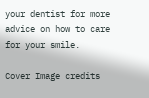your dentist for more advice on how to care for your smile.

Cover Image credits